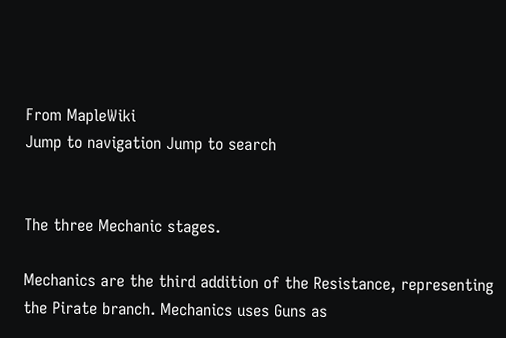From MapleWiki
Jump to navigation Jump to search


The three Mechanic stages.

Mechanics are the third addition of the Resistance, representing the Pirate branch. Mechanics uses Guns as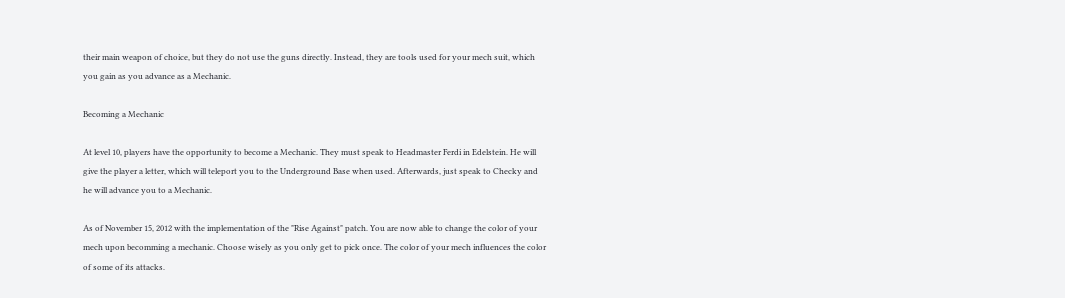their main weapon of choice, but they do not use the guns directly. Instead, they are tools used for your mech suit, which you gain as you advance as a Mechanic.

Becoming a Mechanic

At level 10, players have the opportunity to become a Mechanic. They must speak to Headmaster Ferdi in Edelstein. He will give the player a letter, which will teleport you to the Underground Base when used. Afterwards, just speak to Checky and he will advance you to a Mechanic.

As of November 15, 2012 with the implementation of the "Rise Against" patch. You are now able to change the color of your mech upon becomming a mechanic. Choose wisely as you only get to pick once. The color of your mech influences the color of some of its attacks.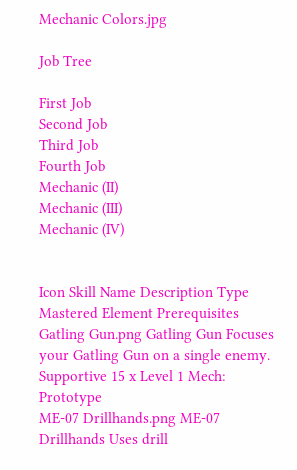Mechanic Colors.jpg

Job Tree

First Job
Second Job
Third Job
Fourth Job
Mechanic (II)
Mechanic (III)
Mechanic (IV)


Icon Skill Name Description Type Mastered Element Prerequisites
Gatling Gun.png Gatling Gun Focuses your Gatling Gun on a single enemy. Supportive 15 x Level 1 Mech: Prototype
ME-07 Drillhands.png ME-07 Drillhands Uses drill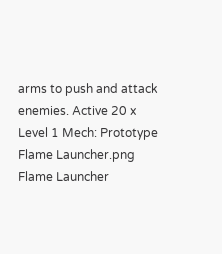arms to push and attack enemies. Active 20 x Level 1 Mech: Prototype
Flame Launcher.png Flame Launcher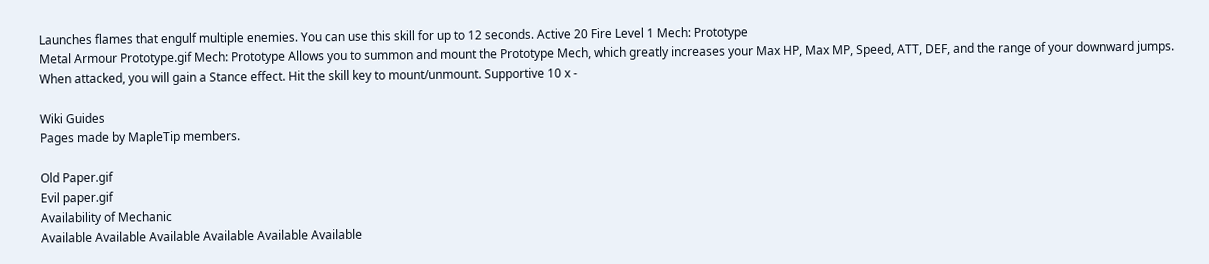Launches flames that engulf multiple enemies. You can use this skill for up to 12 seconds. Active 20 Fire Level 1 Mech: Prototype
Metal Armour Prototype.gif Mech: Prototype Allows you to summon and mount the Prototype Mech, which greatly increases your Max HP, Max MP, Speed, ATT, DEF, and the range of your downward jumps. When attacked, you will gain a Stance effect. Hit the skill key to mount/unmount. Supportive 10 x -

Wiki Guides
Pages made by MapleTip members.

Old Paper.gif
Evil paper.gif
Availability of Mechanic
Available Available Available Available Available Available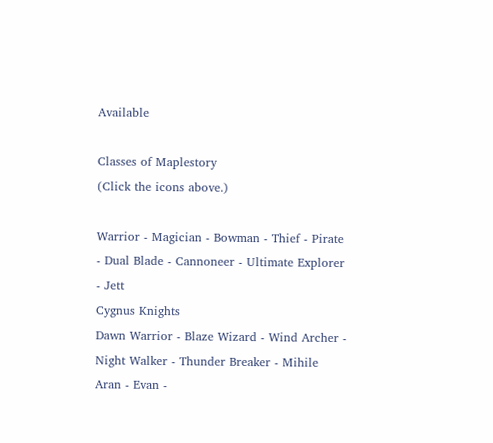Available

Classes of Maplestory
(Click the icons above.)

Warrior - Magician - Bowman - Thief - Pirate - Dual Blade - Cannoneer - Ultimate Explorer - Jett
Cygnus Knights
Dawn Warrior - Blaze Wizard - Wind Archer - Night Walker - Thunder Breaker - Mihile
Aran - Evan -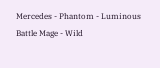Mercedes - Phantom - Luminous
Battle Mage - Wild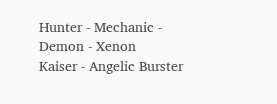Hunter - Mechanic - Demon - Xenon
Kaiser - Angelic Burster